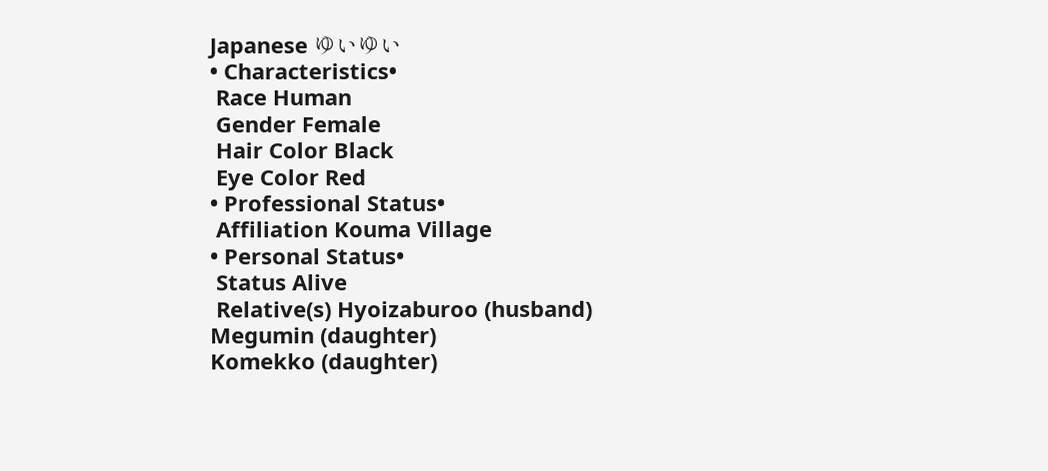Japanese ゆいゆい
• Characteristics•
 Race Human
 Gender Female
 Hair Color Black
 Eye Color Red
• Professional Status•
 Affiliation Kouma Village
• Personal Status•
 Status Alive
 Relative(s) Hyoizaburoo (husband)
Megumin (daughter)
Komekko (daughter)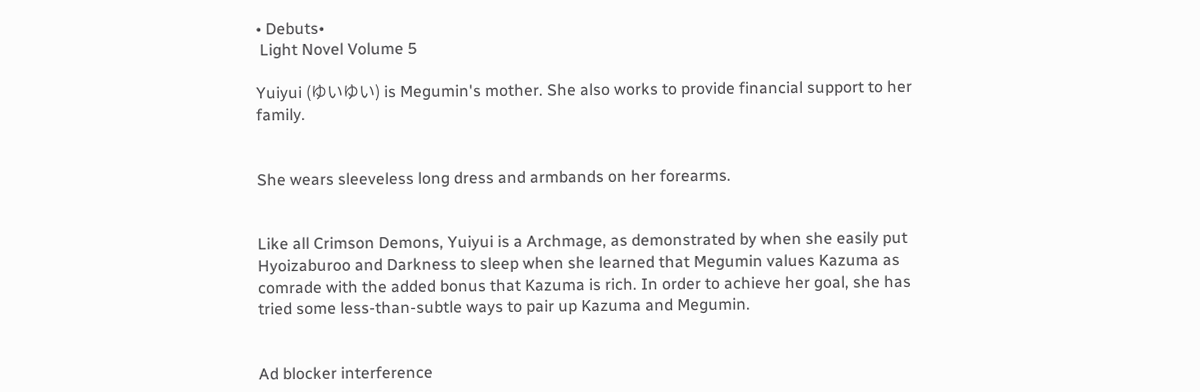• Debuts•
 Light Novel Volume 5

Yuiyui (ゆいゆい) is Megumin's mother. She also works to provide financial support to her family.


She wears sleeveless long dress and armbands on her forearms.


Like all Crimson Demons, Yuiyui is a Archmage, as demonstrated by when she easily put Hyoizaburoo and Darkness to sleep when she learned that Megumin values Kazuma as comrade with the added bonus that Kazuma is rich. In order to achieve her goal, she has tried some less-than-subtle ways to pair up Kazuma and Megumin.


Ad blocker interference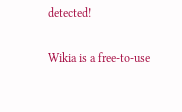detected!

Wikia is a free-to-use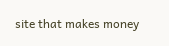site that makes money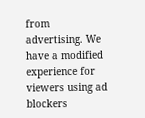from advertising. We have a modified experience for viewers using ad blockers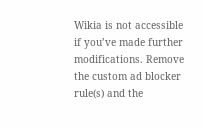Wikia is not accessible if you’ve made further modifications. Remove the custom ad blocker rule(s) and the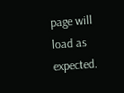page will load as expected.